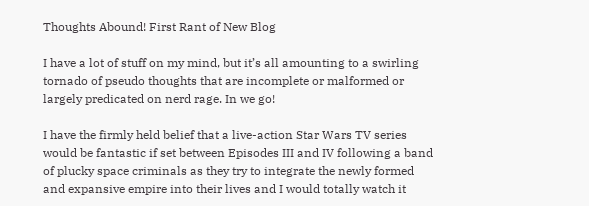Thoughts Abound! First Rant of New Blog

I have a lot of stuff on my mind, but it’s all amounting to a swirling tornado of pseudo thoughts that are incomplete or malformed or largely predicated on nerd rage. In we go!

I have the firmly held belief that a live-action Star Wars TV series would be fantastic if set between Episodes III and IV following a band of plucky space criminals as they try to integrate the newly formed and expansive empire into their lives and I would totally watch it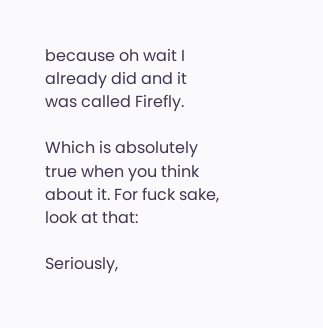because oh wait I already did and it was called Firefly.

Which is absolutely true when you think about it. For fuck sake, look at that:

Seriously,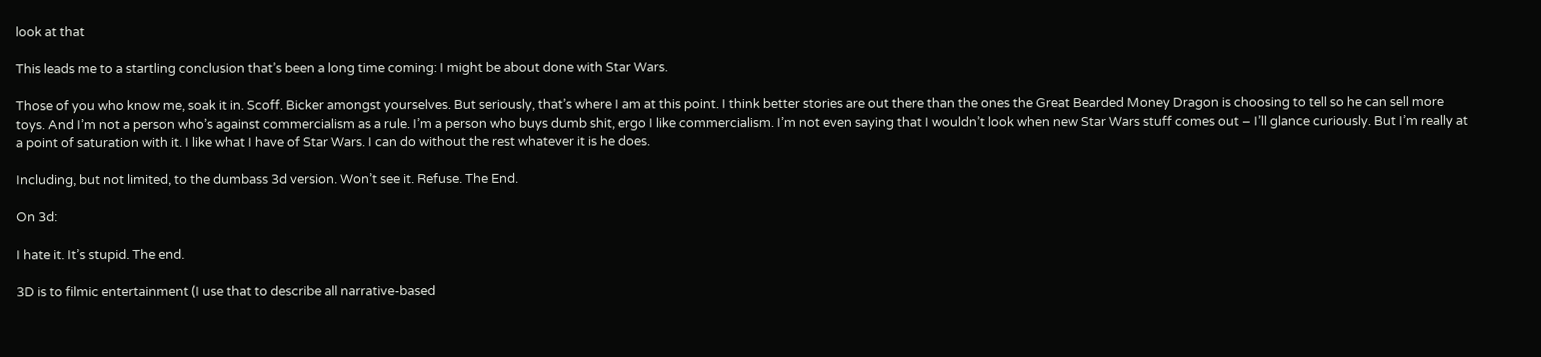look at that

This leads me to a startling conclusion that’s been a long time coming: I might be about done with Star Wars.

Those of you who know me, soak it in. Scoff. Bicker amongst yourselves. But seriously, that’s where I am at this point. I think better stories are out there than the ones the Great Bearded Money Dragon is choosing to tell so he can sell more toys. And I’m not a person who’s against commercialism as a rule. I’m a person who buys dumb shit, ergo I like commercialism. I’m not even saying that I wouldn’t look when new Star Wars stuff comes out – I’ll glance curiously. But I’m really at a point of saturation with it. I like what I have of Star Wars. I can do without the rest whatever it is he does.

Including, but not limited, to the dumbass 3d version. Won’t see it. Refuse. The End.

On 3d:

I hate it. It’s stupid. The end.

3D is to filmic entertainment (I use that to describe all narrative-based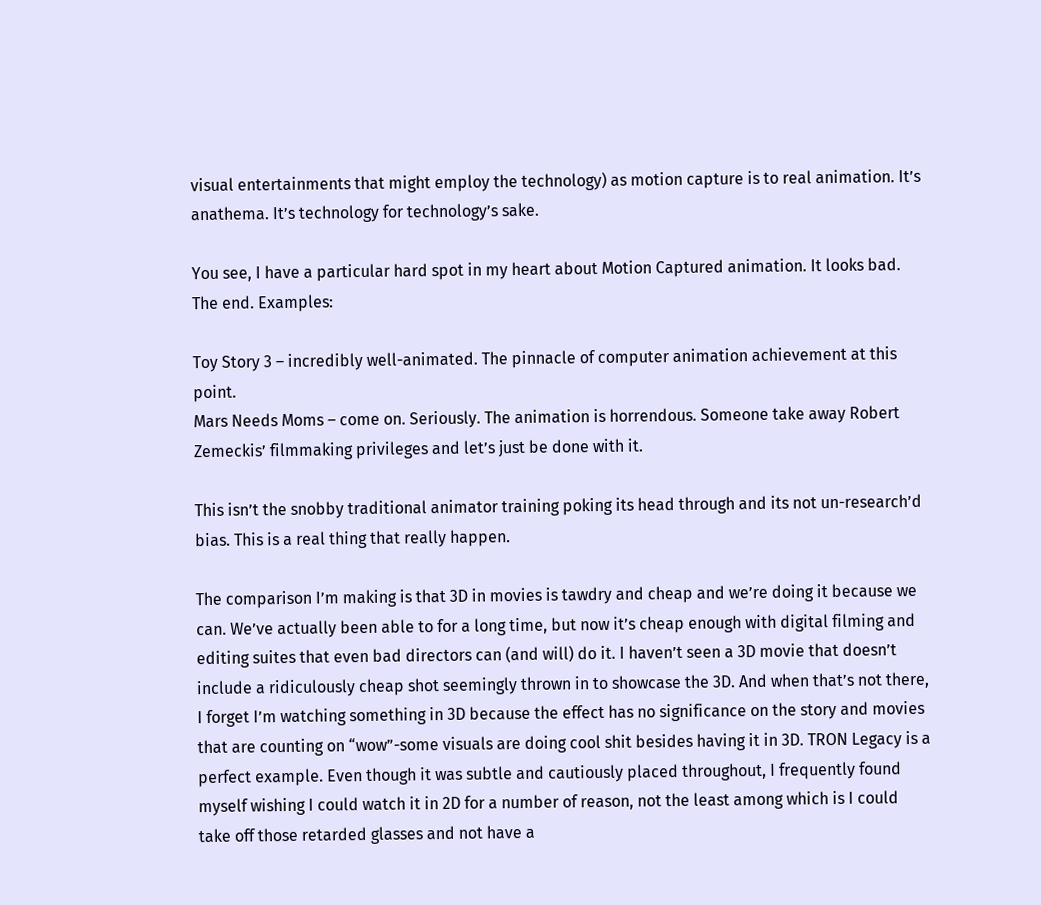visual entertainments that might employ the technology) as motion capture is to real animation. It’s anathema. It’s technology for technology’s sake.

You see, I have a particular hard spot in my heart about Motion Captured animation. It looks bad. The end. Examples:

Toy Story 3 – incredibly well-animated. The pinnacle of computer animation achievement at this point.
Mars Needs Moms – come on. Seriously. The animation is horrendous. Someone take away Robert Zemeckis’ filmmaking privileges and let’s just be done with it.

This isn’t the snobby traditional animator training poking its head through and its not un-research’d bias. This is a real thing that really happen.

The comparison I’m making is that 3D in movies is tawdry and cheap and we’re doing it because we can. We’ve actually been able to for a long time, but now it’s cheap enough with digital filming and editing suites that even bad directors can (and will) do it. I haven’t seen a 3D movie that doesn’t include a ridiculously cheap shot seemingly thrown in to showcase the 3D. And when that’s not there, I forget I’m watching something in 3D because the effect has no significance on the story and movies that are counting on “wow”-some visuals are doing cool shit besides having it in 3D. TRON Legacy is a perfect example. Even though it was subtle and cautiously placed throughout, I frequently found myself wishing I could watch it in 2D for a number of reason, not the least among which is I could take off those retarded glasses and not have a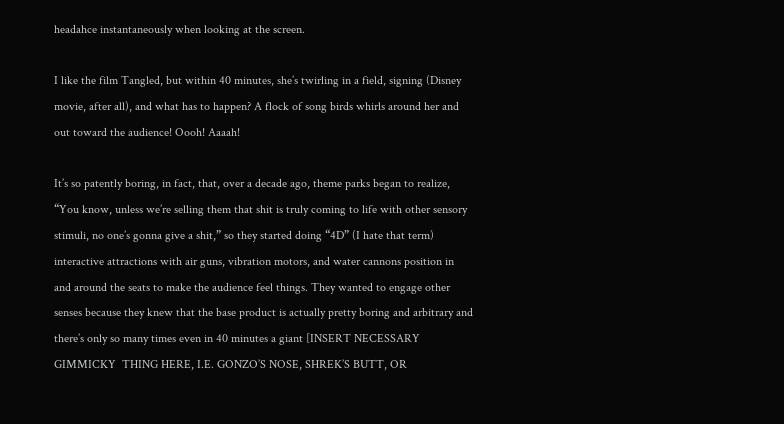headahce instantaneously when looking at the screen.

I like the film Tangled, but within 40 minutes, she’s twirling in a field, signing (Disney movie, after all), and what has to happen? A flock of song birds whirls around her and out toward the audience! Oooh! Aaaah!

It’s so patently boring, in fact, that, over a decade ago, theme parks began to realize, “You know, unless we’re selling them that shit is truly coming to life with other sensory stimuli, no one’s gonna give a shit,” so they started doing “4D” (I hate that term) interactive attractions with air guns, vibration motors, and water cannons position in and around the seats to make the audience feel things. They wanted to engage other senses because they knew that the base product is actually pretty boring and arbitrary and there’s only so many times even in 40 minutes a giant [INSERT NECESSARY GIMMICKY  THING HERE, I.E. GONZO’S NOSE, SHREK’S BUTT, OR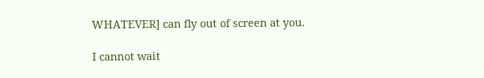WHATEVER] can fly out of screen at you.

I cannot wait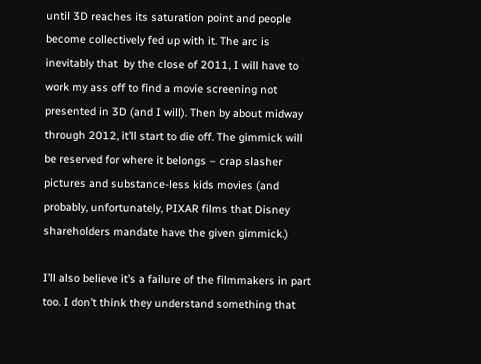until 3D reaches its saturation point and people become collectively fed up with it. The arc is inevitably that  by the close of 2011, I will have to work my ass off to find a movie screening not presented in 3D (and I will). Then by about midway through 2012, it’ll start to die off. The gimmick will be reserved for where it belongs – crap slasher pictures and substance-less kids movies (and probably, unfortunately, PIXAR films that Disney shareholders mandate have the given gimmick.)

I’ll also believe it’s a failure of the filmmakers in part too. I don’t think they understand something that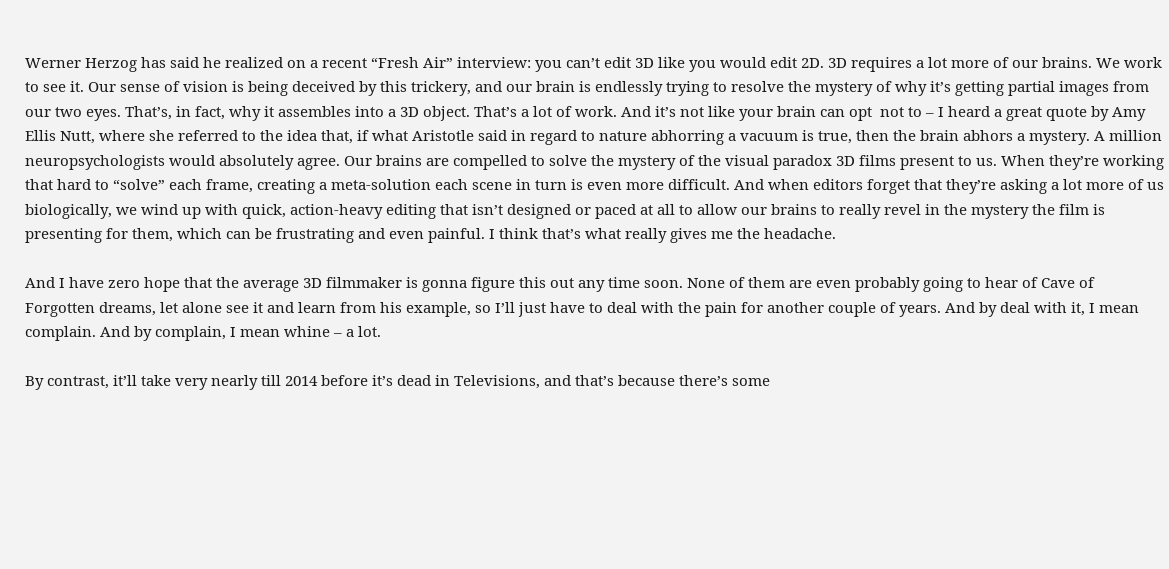Werner Herzog has said he realized on a recent “Fresh Air” interview: you can’t edit 3D like you would edit 2D. 3D requires a lot more of our brains. We work to see it. Our sense of vision is being deceived by this trickery, and our brain is endlessly trying to resolve the mystery of why it’s getting partial images from our two eyes. That’s, in fact, why it assembles into a 3D object. That’s a lot of work. And it’s not like your brain can opt  not to – I heard a great quote by Amy Ellis Nutt, where she referred to the idea that, if what Aristotle said in regard to nature abhorring a vacuum is true, then the brain abhors a mystery. A million neuropsychologists would absolutely agree. Our brains are compelled to solve the mystery of the visual paradox 3D films present to us. When they’re working that hard to “solve” each frame, creating a meta-solution each scene in turn is even more difficult. And when editors forget that they’re asking a lot more of us biologically, we wind up with quick, action-heavy editing that isn’t designed or paced at all to allow our brains to really revel in the mystery the film is presenting for them, which can be frustrating and even painful. I think that’s what really gives me the headache.

And I have zero hope that the average 3D filmmaker is gonna figure this out any time soon. None of them are even probably going to hear of Cave of Forgotten dreams, let alone see it and learn from his example, so I’ll just have to deal with the pain for another couple of years. And by deal with it, I mean complain. And by complain, I mean whine – a lot.

By contrast, it’ll take very nearly till 2014 before it’s dead in Televisions, and that’s because there’s some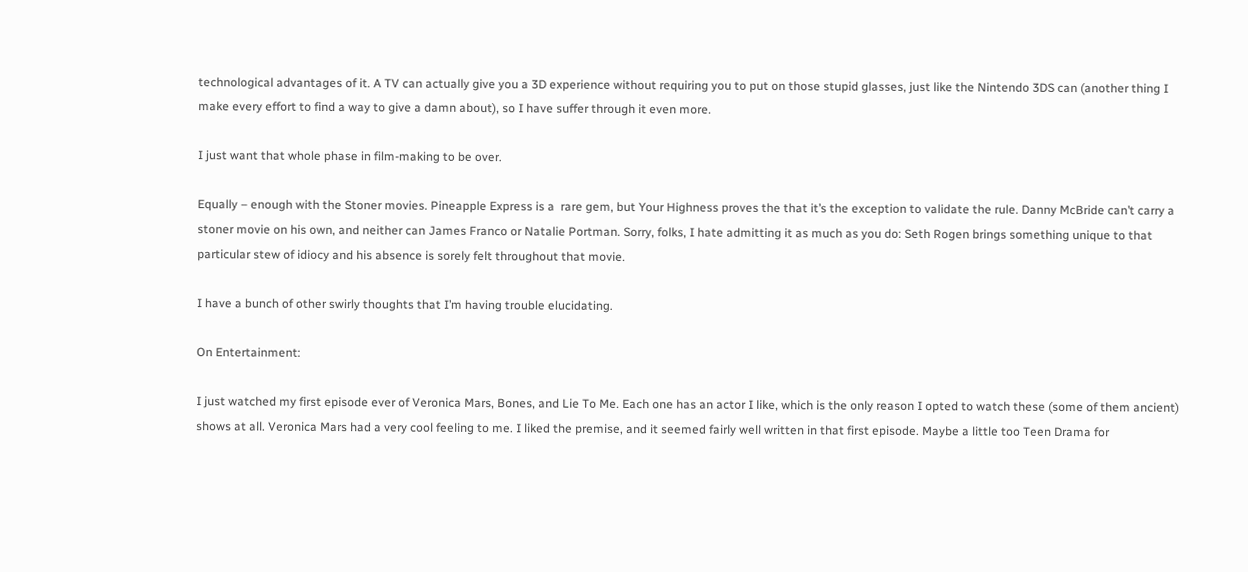technological advantages of it. A TV can actually give you a 3D experience without requiring you to put on those stupid glasses, just like the Nintendo 3DS can (another thing I make every effort to find a way to give a damn about), so I have suffer through it even more.

I just want that whole phase in film-making to be over.

Equally – enough with the Stoner movies. Pineapple Express is a  rare gem, but Your Highness proves the that it’s the exception to validate the rule. Danny McBride can’t carry a stoner movie on his own, and neither can James Franco or Natalie Portman. Sorry, folks, I hate admitting it as much as you do: Seth Rogen brings something unique to that particular stew of idiocy and his absence is sorely felt throughout that movie.

I have a bunch of other swirly thoughts that I’m having trouble elucidating.

On Entertainment:

I just watched my first episode ever of Veronica Mars, Bones, and Lie To Me. Each one has an actor I like, which is the only reason I opted to watch these (some of them ancient) shows at all. Veronica Mars had a very cool feeling to me. I liked the premise, and it seemed fairly well written in that first episode. Maybe a little too Teen Drama for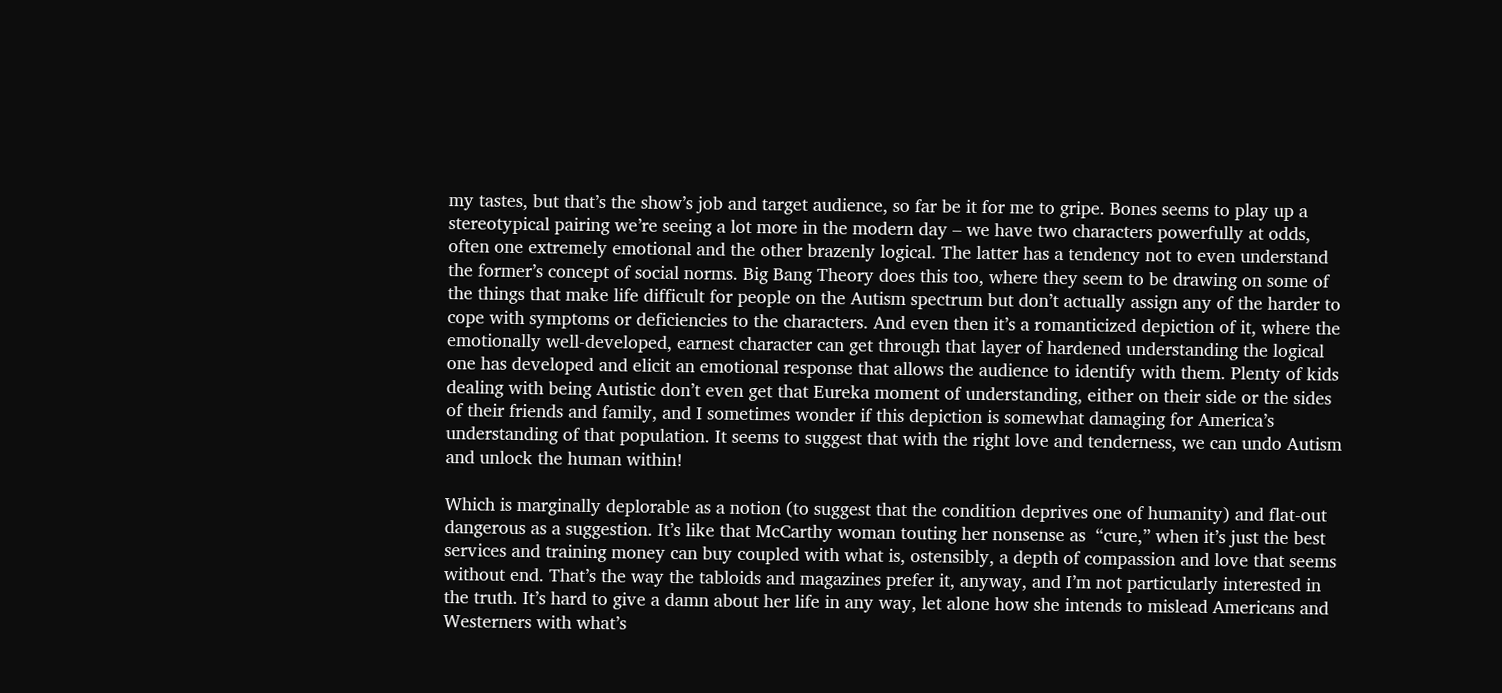my tastes, but that’s the show’s job and target audience, so far be it for me to gripe. Bones seems to play up a stereotypical pairing we’re seeing a lot more in the modern day – we have two characters powerfully at odds, often one extremely emotional and the other brazenly logical. The latter has a tendency not to even understand the former’s concept of social norms. Big Bang Theory does this too, where they seem to be drawing on some of the things that make life difficult for people on the Autism spectrum but don’t actually assign any of the harder to cope with symptoms or deficiencies to the characters. And even then it’s a romanticized depiction of it, where the emotionally well-developed, earnest character can get through that layer of hardened understanding the logical one has developed and elicit an emotional response that allows the audience to identify with them. Plenty of kids dealing with being Autistic don’t even get that Eureka moment of understanding, either on their side or the sides of their friends and family, and I sometimes wonder if this depiction is somewhat damaging for America’s understanding of that population. It seems to suggest that with the right love and tenderness, we can undo Autism and unlock the human within!

Which is marginally deplorable as a notion (to suggest that the condition deprives one of humanity) and flat-out dangerous as a suggestion. It’s like that McCarthy woman touting her nonsense as  “cure,” when it’s just the best services and training money can buy coupled with what is, ostensibly, a depth of compassion and love that seems without end. That’s the way the tabloids and magazines prefer it, anyway, and I’m not particularly interested in the truth. It’s hard to give a damn about her life in any way, let alone how she intends to mislead Americans and Westerners with what’s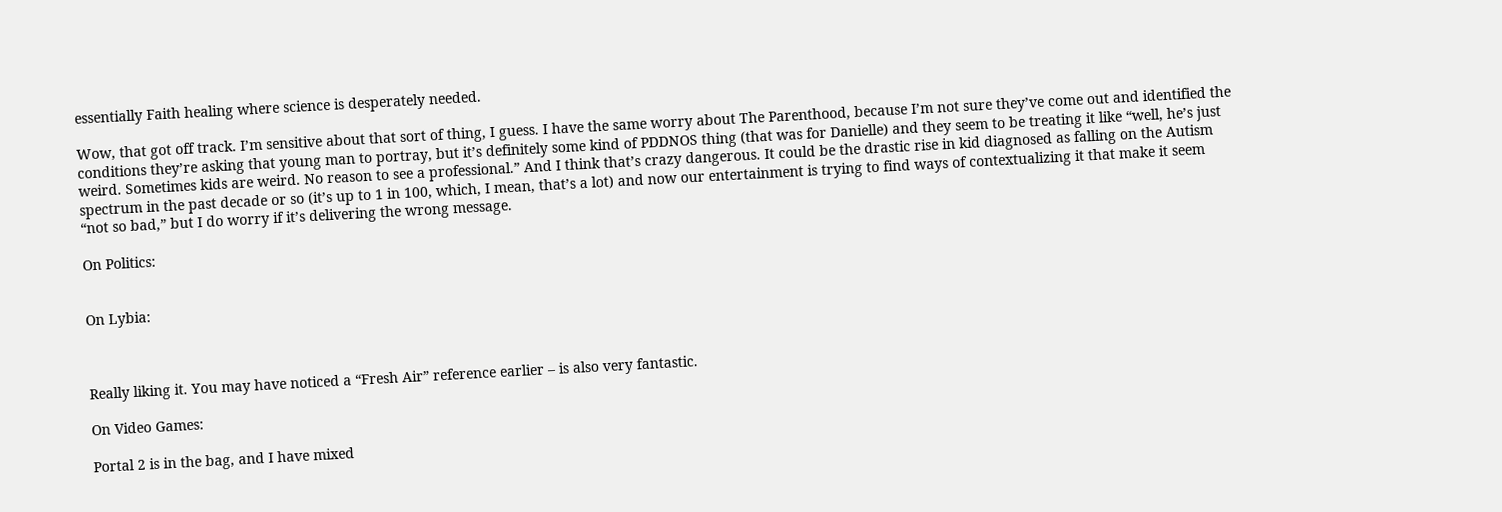essentially Faith healing where science is desperately needed.

Wow, that got off track. I’m sensitive about that sort of thing, I guess. I have the same worry about The Parenthood, because I’m not sure they’ve come out and identified the conditions they’re asking that young man to portray, but it’s definitely some kind of PDDNOS thing (that was for Danielle) and they seem to be treating it like “well, he’s just weird. Sometimes kids are weird. No reason to see a professional.” And I think that’s crazy dangerous. It could be the drastic rise in kid diagnosed as falling on the Autism spectrum in the past decade or so (it’s up to 1 in 100, which, I mean, that’s a lot) and now our entertainment is trying to find ways of contextualizing it that make it seem “not so bad,” but I do worry if it’s delivering the wrong message.

On Politics:


On Lybia:



Really liking it. You may have noticed a “Fresh Air” reference earlier – is also very fantastic.

On Video Games:

Portal 2 is in the bag, and I have mixed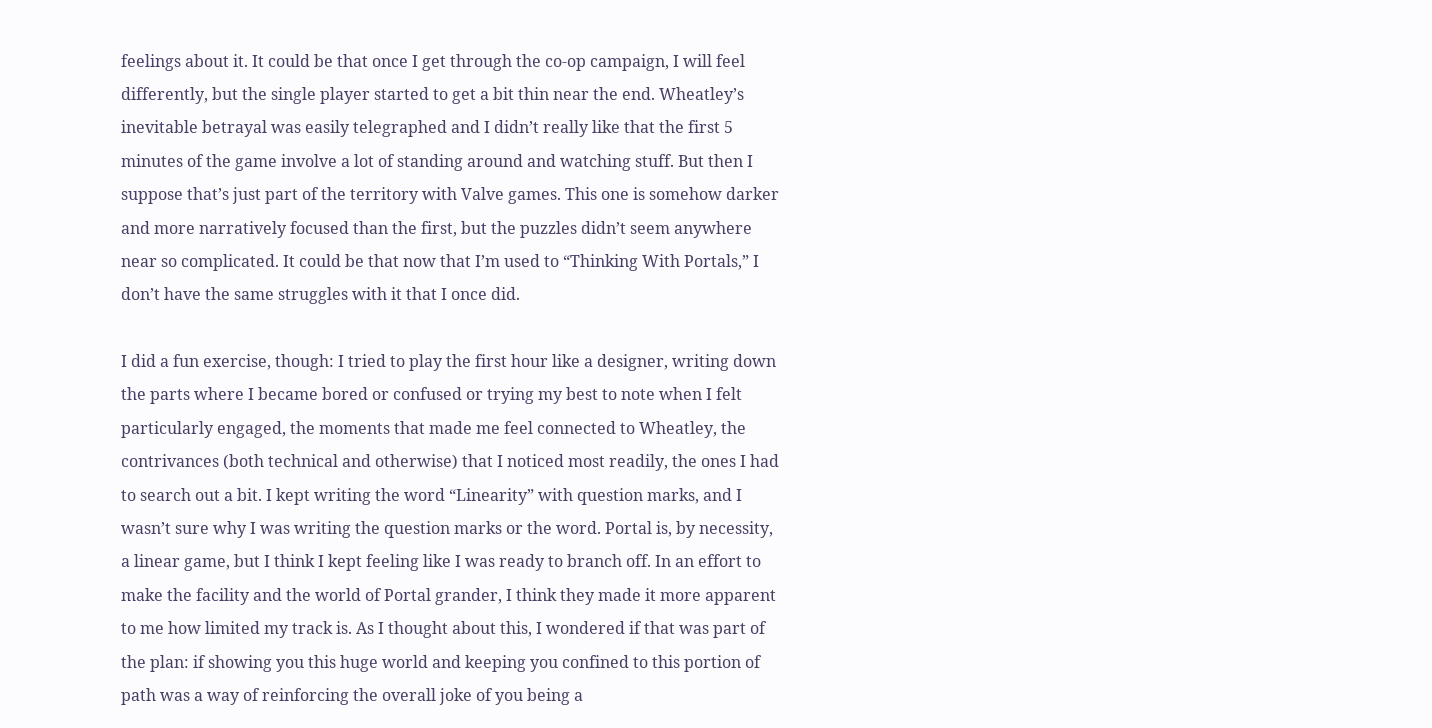feelings about it. It could be that once I get through the co-op campaign, I will feel differently, but the single player started to get a bit thin near the end. Wheatley’s inevitable betrayal was easily telegraphed and I didn’t really like that the first 5 minutes of the game involve a lot of standing around and watching stuff. But then I suppose that’s just part of the territory with Valve games. This one is somehow darker and more narratively focused than the first, but the puzzles didn’t seem anywhere near so complicated. It could be that now that I’m used to “Thinking With Portals,” I don’t have the same struggles with it that I once did.

I did a fun exercise, though: I tried to play the first hour like a designer, writing down the parts where I became bored or confused or trying my best to note when I felt particularly engaged, the moments that made me feel connected to Wheatley, the contrivances (both technical and otherwise) that I noticed most readily, the ones I had to search out a bit. I kept writing the word “Linearity” with question marks, and I wasn’t sure why I was writing the question marks or the word. Portal is, by necessity, a linear game, but I think I kept feeling like I was ready to branch off. In an effort to make the facility and the world of Portal grander, I think they made it more apparent to me how limited my track is. As I thought about this, I wondered if that was part of the plan: if showing you this huge world and keeping you confined to this portion of path was a way of reinforcing the overall joke of you being a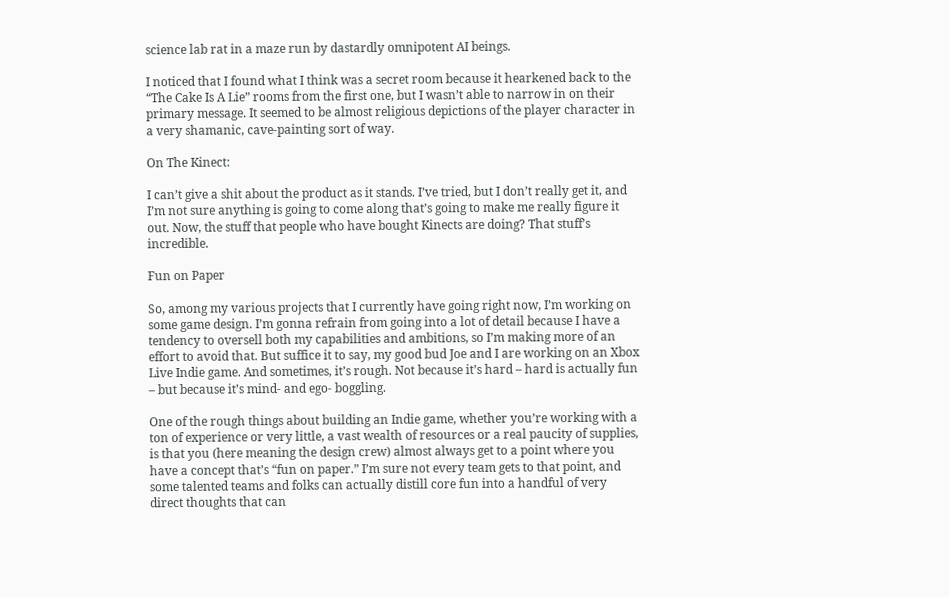science lab rat in a maze run by dastardly omnipotent AI beings.

I noticed that I found what I think was a secret room because it hearkened back to the “The Cake Is A Lie” rooms from the first one, but I wasn’t able to narrow in on their primary message. It seemed to be almost religious depictions of the player character in a very shamanic, cave-painting sort of way.

On The Kinect:

I can’t give a shit about the product as it stands. I’ve tried, but I don’t really get it, and I’m not sure anything is going to come along that’s going to make me really figure it out. Now, the stuff that people who have bought Kinects are doing? That stuff’s incredible.

Fun on Paper

So, among my various projects that I currently have going right now, I’m working on some game design. I’m gonna refrain from going into a lot of detail because I have a tendency to oversell both my capabilities and ambitions, so I’m making more of an effort to avoid that. But suffice it to say, my good bud Joe and I are working on an Xbox Live Indie game. And sometimes, it’s rough. Not because it’s hard – hard is actually fun – but because it’s mind- and ego- boggling.

One of the rough things about building an Indie game, whether you’re working with a ton of experience or very little, a vast wealth of resources or a real paucity of supplies, is that you (here meaning the design crew) almost always get to a point where you have a concept that’s “fun on paper.” I’m sure not every team gets to that point, and some talented teams and folks can actually distill core fun into a handful of very direct thoughts that can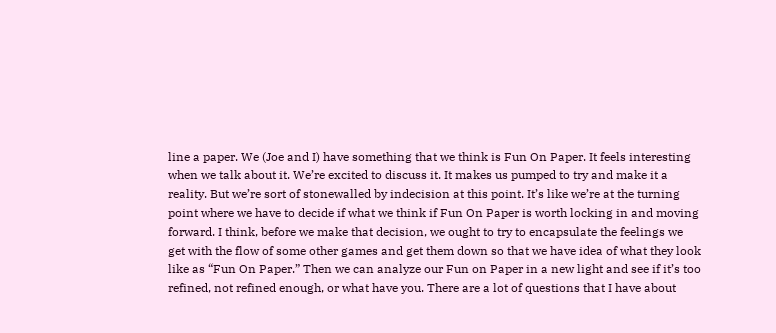line a paper. We (Joe and I) have something that we think is Fun On Paper. It feels interesting when we talk about it. We’re excited to discuss it. It makes us pumped to try and make it a reality. But we’re sort of stonewalled by indecision at this point. It’s like we’re at the turning point where we have to decide if what we think if Fun On Paper is worth locking in and moving forward. I think, before we make that decision, we ought to try to encapsulate the feelings we get with the flow of some other games and get them down so that we have idea of what they look like as “Fun On Paper.” Then we can analyze our Fun on Paper in a new light and see if it’s too refined, not refined enough, or what have you. There are a lot of questions that I have about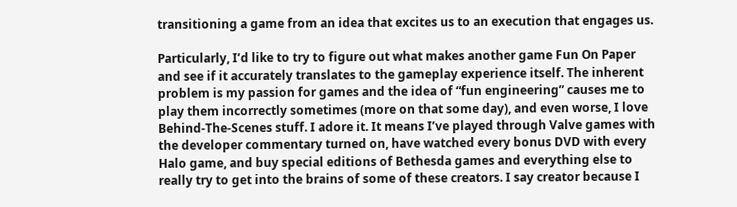transitioning a game from an idea that excites us to an execution that engages us.

Particularly, I’d like to try to figure out what makes another game Fun On Paper and see if it accurately translates to the gameplay experience itself. The inherent problem is my passion for games and the idea of “fun engineering” causes me to play them incorrectly sometimes (more on that some day), and even worse, I love Behind-The-Scenes stuff. I adore it. It means I’ve played through Valve games with the developer commentary turned on, have watched every bonus DVD with every Halo game, and buy special editions of Bethesda games and everything else to really try to get into the brains of some of these creators. I say creator because I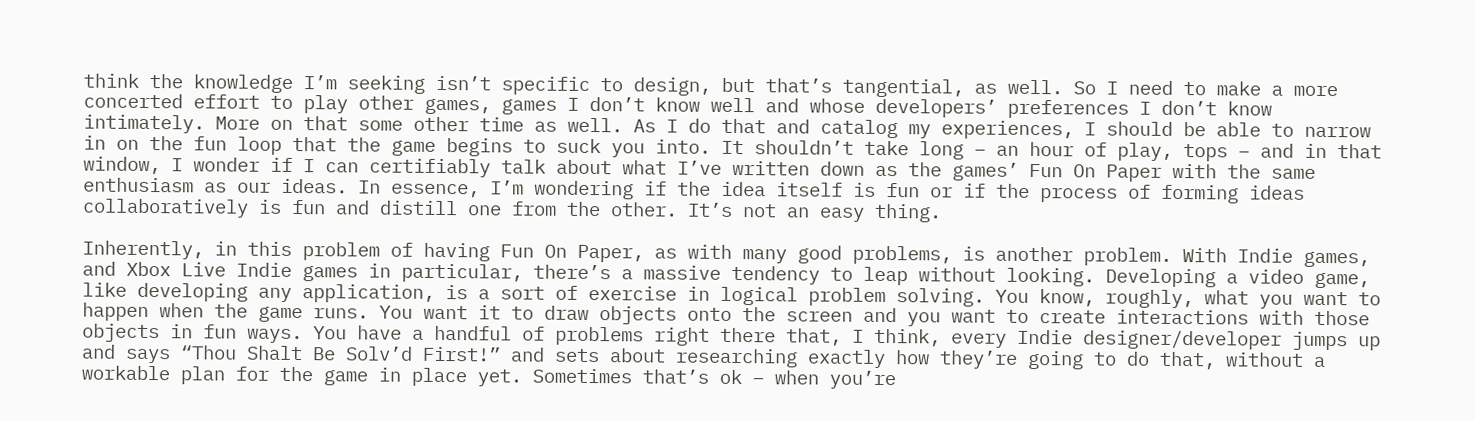think the knowledge I’m seeking isn’t specific to design, but that’s tangential, as well. So I need to make a more concerted effort to play other games, games I don’t know well and whose developers’ preferences I don’t know intimately. More on that some other time as well. As I do that and catalog my experiences, I should be able to narrow in on the fun loop that the game begins to suck you into. It shouldn’t take long – an hour of play, tops – and in that window, I wonder if I can certifiably talk about what I’ve written down as the games’ Fun On Paper with the same enthusiasm as our ideas. In essence, I’m wondering if the idea itself is fun or if the process of forming ideas collaboratively is fun and distill one from the other. It’s not an easy thing.

Inherently, in this problem of having Fun On Paper, as with many good problems, is another problem. With Indie games, and Xbox Live Indie games in particular, there’s a massive tendency to leap without looking. Developing a video game, like developing any application, is a sort of exercise in logical problem solving. You know, roughly, what you want to happen when the game runs. You want it to draw objects onto the screen and you want to create interactions with those objects in fun ways. You have a handful of problems right there that, I think, every Indie designer/developer jumps up and says “Thou Shalt Be Solv’d First!” and sets about researching exactly how they’re going to do that, without a workable plan for the game in place yet. Sometimes that’s ok – when you’re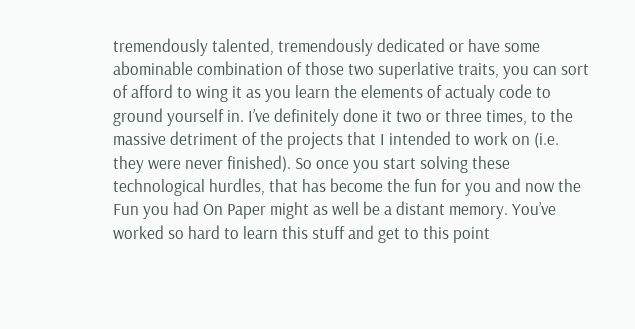tremendously talented, tremendously dedicated or have some abominable combination of those two superlative traits, you can sort of afford to wing it as you learn the elements of actualy code to ground yourself in. I’ve definitely done it two or three times, to the massive detriment of the projects that I intended to work on (i.e. they were never finished). So once you start solving these technological hurdles, that has become the fun for you and now the Fun you had On Paper might as well be a distant memory. You’ve worked so hard to learn this stuff and get to this point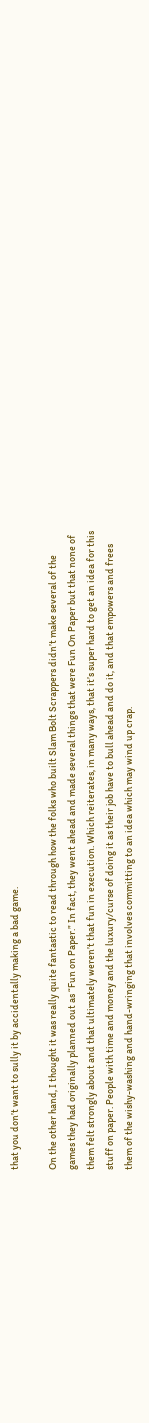that you don’t want to sully it by accidentally making a bad game.

On the other hand, I thought it was really quite fantastic to read through how the folks who built Slam Bolt Scrappers didn’t make several of the games they had originally planned out as “Fun on Paper.” In fact, they went ahead and made several things that were Fun On Paper but that none of them felt strongly about and that ultimately weren’t that fun in execution. Which reiterates, in many ways, that it’s super hard to get an idea for this stuff on paper. People with time and money and the luxury/curse of doing it as their job have to bull ahead and do it, and that empowers and frees them of the wishy-washing and hand-wringing that involves committing to an idea which may wind up crap.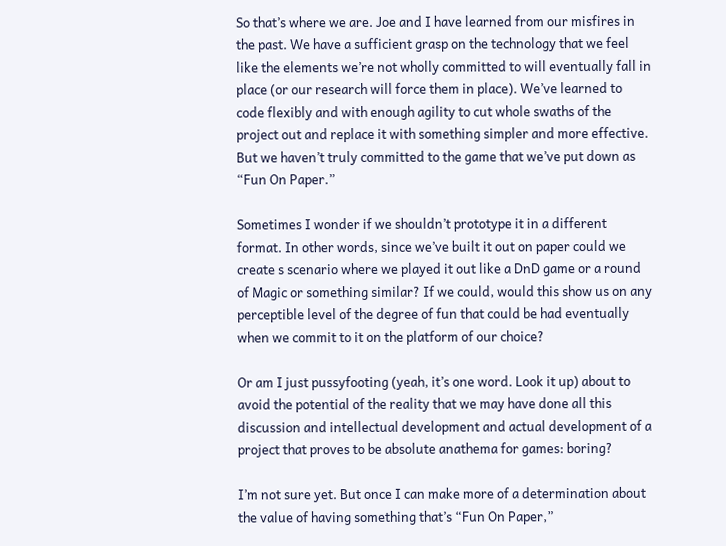So that’s where we are. Joe and I have learned from our misfires in the past. We have a sufficient grasp on the technology that we feel like the elements we’re not wholly committed to will eventually fall in place (or our research will force them in place). We’ve learned to code flexibly and with enough agility to cut whole swaths of the project out and replace it with something simpler and more effective. But we haven’t truly committed to the game that we’ve put down as “Fun On Paper.”

Sometimes I wonder if we shouldn’t prototype it in a different format. In other words, since we’ve built it out on paper could we create s scenario where we played it out like a DnD game or a round of Magic or something similar? If we could, would this show us on any perceptible level of the degree of fun that could be had eventually when we commit to it on the platform of our choice?

Or am I just pussyfooting (yeah, it’s one word. Look it up) about to avoid the potential of the reality that we may have done all this discussion and intellectual development and actual development of a project that proves to be absolute anathema for games: boring?

I’m not sure yet. But once I can make more of a determination about the value of having something that’s “Fun On Paper,”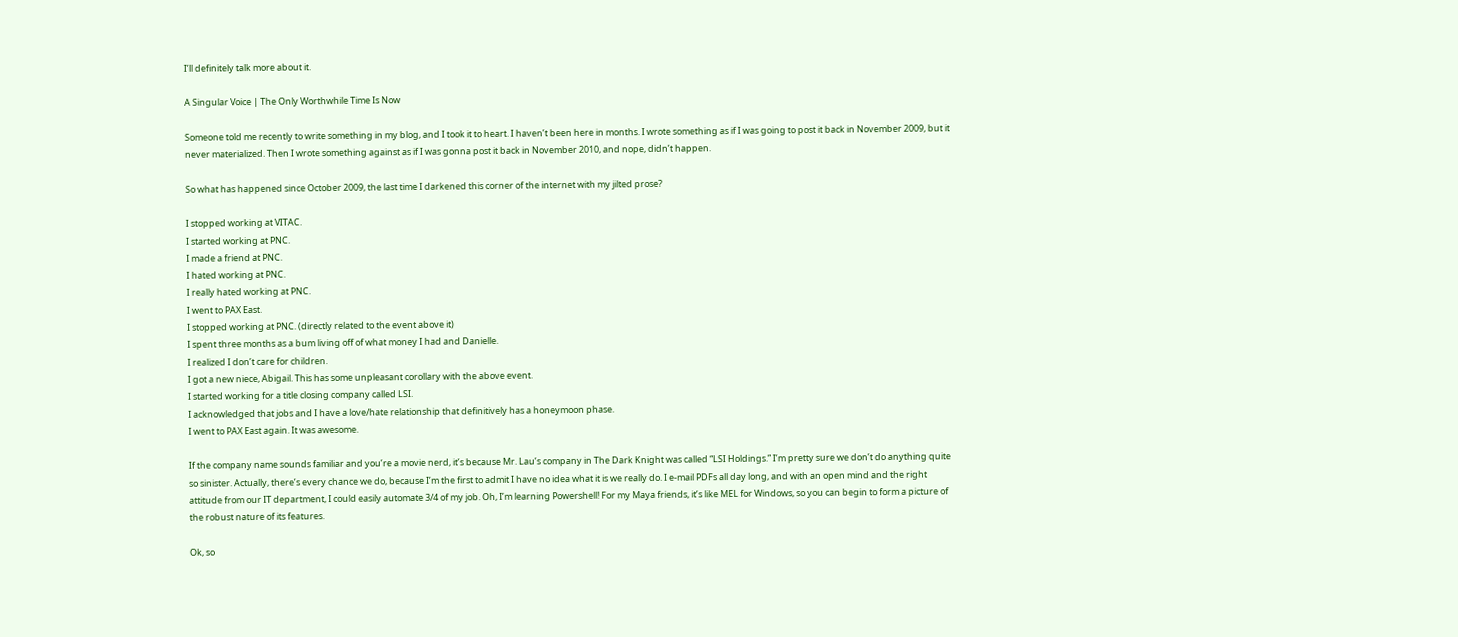I’ll definitely talk more about it.

A Singular Voice | The Only Worthwhile Time Is Now

Someone told me recently to write something in my blog, and I took it to heart. I haven’t been here in months. I wrote something as if I was going to post it back in November 2009, but it never materialized. Then I wrote something against as if I was gonna post it back in November 2010, and nope, didn’t happen.

So what has happened since October 2009, the last time I darkened this corner of the internet with my jilted prose?

I stopped working at VITAC.
I started working at PNC.
I made a friend at PNC.
I hated working at PNC.
I really hated working at PNC.
I went to PAX East.
I stopped working at PNC. (directly related to the event above it)
I spent three months as a bum living off of what money I had and Danielle.
I realized I don’t care for children.
I got a new niece, Abigail. This has some unpleasant corollary with the above event.
I started working for a title closing company called LSI.
I acknowledged that jobs and I have a love/hate relationship that definitively has a honeymoon phase.
I went to PAX East again. It was awesome.

If the company name sounds familiar and you’re a movie nerd, it’s because Mr. Lau’s company in The Dark Knight was called “LSI Holdings.” I’m pretty sure we don’t do anything quite so sinister. Actually, there’s every chance we do, because I’m the first to admit I have no idea what it is we really do. I e-mail PDFs all day long, and with an open mind and the right attitude from our IT department, I could easily automate 3/4 of my job. Oh, I’m learning Powershell! For my Maya friends, it’s like MEL for Windows, so you can begin to form a picture of the robust nature of its features.

Ok, so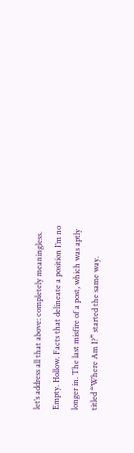let’s address all that above: completely meaningless. Empty. Hollow. Facts that delineate a position I’m no longer in. The last misfire of a post, which was aptly titled “Where Am I?” started the same way.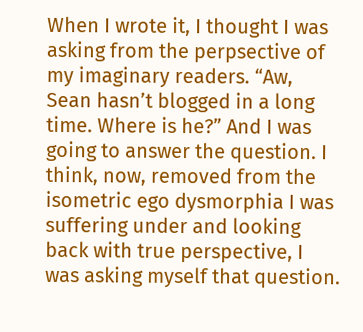When I wrote it, I thought I was asking from the perpsective of my imaginary readers. “Aw, Sean hasn’t blogged in a long time. Where is he?” And I was going to answer the question. I think, now, removed from the isometric ego dysmorphia I was suffering under and looking back with true perspective, I was asking myself that question.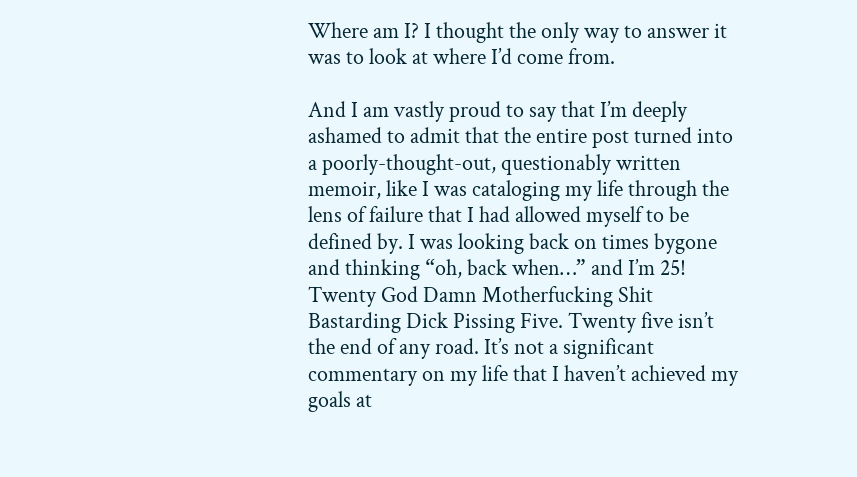Where am I? I thought the only way to answer it was to look at where I’d come from.

And I am vastly proud to say that I’m deeply ashamed to admit that the entire post turned into a poorly-thought-out, questionably written memoir, like I was cataloging my life through the lens of failure that I had allowed myself to be defined by. I was looking back on times bygone and thinking “oh, back when…” and I’m 25! Twenty God Damn Motherfucking Shit Bastarding Dick Pissing Five. Twenty five isn’t the end of any road. It’s not a significant commentary on my life that I haven’t achieved my goals at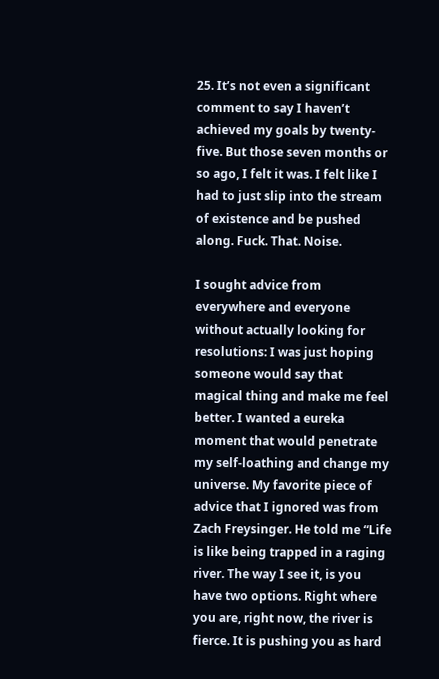25. It’s not even a significant comment to say I haven’t achieved my goals by twenty-five. But those seven months or so ago, I felt it was. I felt like I had to just slip into the stream of existence and be pushed along. Fuck. That. Noise.

I sought advice from everywhere and everyone without actually looking for resolutions: I was just hoping someone would say that magical thing and make me feel better. I wanted a eureka moment that would penetrate my self-loathing and change my universe. My favorite piece of advice that I ignored was from Zach Freysinger. He told me “Life is like being trapped in a raging river. The way I see it, is you have two options. Right where you are, right now, the river is fierce. It is pushing you as hard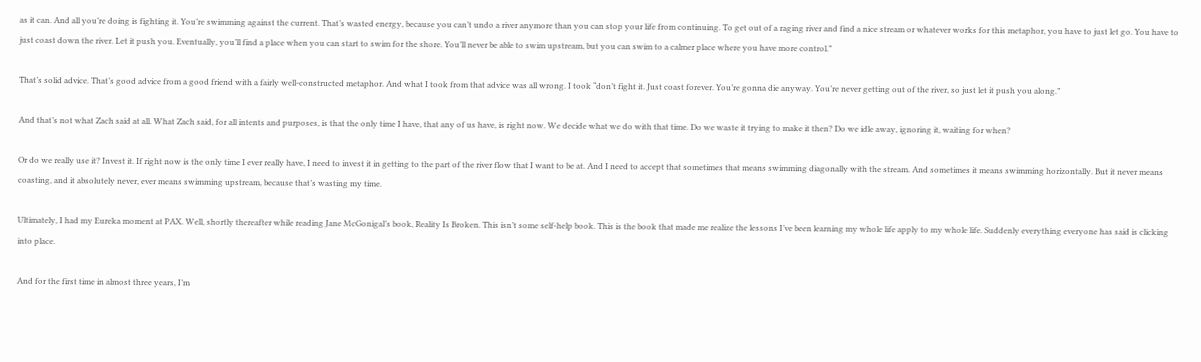as it can. And all you’re doing is fighting it. You’re swimming against the current. That’s wasted energy, because you can’t undo a river anymore than you can stop your life from continuing. To get out of a raging river and find a nice stream or whatever works for this metaphor, you have to just let go. You have to just coast down the river. Let it push you. Eventually, you’ll find a place when you can start to swim for the shore. You’ll never be able to swim upstream, but you can swim to a calmer place where you have more control.”

That’s solid advice. That’s good advice from a good friend with a fairly well-constructed metaphor. And what I took from that advice was all wrong. I took “don’t fight it. Just coast forever. You’re gonna die anyway. You’re never getting out of the river, so just let it push you along.”

And that’s not what Zach said at all. What Zach said, for all intents and purposes, is that the only time I have, that any of us have, is right now. We decide what we do with that time. Do we waste it trying to make it then? Do we idle away, ignoring it, waiting for when?

Or do we really use it? Invest it. If right now is the only time I ever really have, I need to invest it in getting to the part of the river flow that I want to be at. And I need to accept that sometimes that means swimming diagonally with the stream. And sometimes it means swimming horizontally. But it never means coasting, and it absolutely never, ever means swimming upstream, because that’s wasting my time.

Ultimately, I had my Eureka moment at PAX. Well, shortly thereafter while reading Jane McGonigal’s book, Reality Is Broken. This isn’t some self-help book. This is the book that made me realize the lessons I’ve been learning my whole life apply to my whole life. Suddenly everything everyone has said is clicking into place.

And for the first time in almost three years, I’m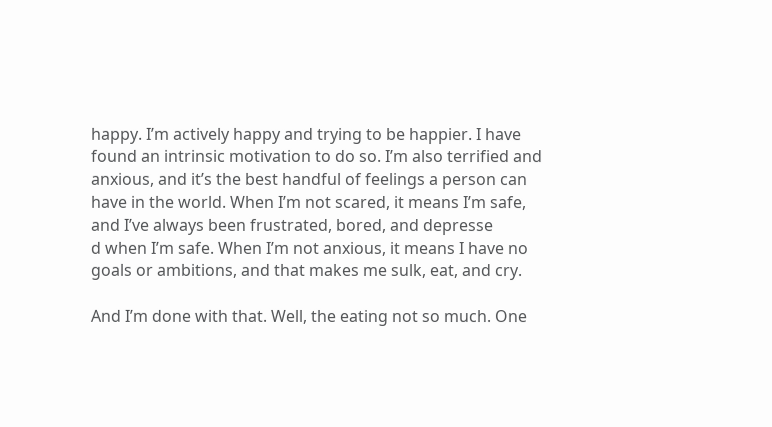happy. I’m actively happy and trying to be happier. I have found an intrinsic motivation to do so. I’m also terrified and anxious, and it’s the best handful of feelings a person can have in the world. When I’m not scared, it means I’m safe, and I’ve always been frustrated, bored, and depresse
d when I’m safe. When I’m not anxious, it means I have no goals or ambitions, and that makes me sulk, eat, and cry.

And I’m done with that. Well, the eating not so much. One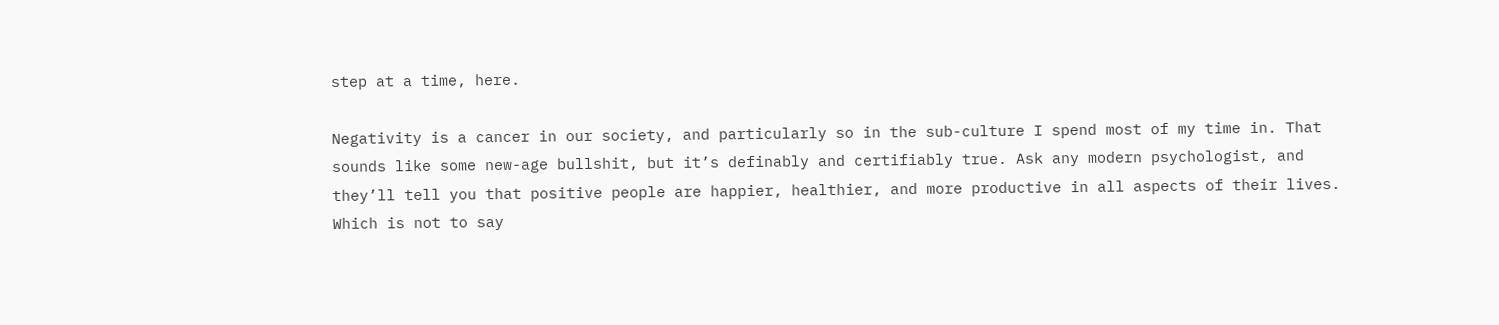step at a time, here.

Negativity is a cancer in our society, and particularly so in the sub-culture I spend most of my time in. That sounds like some new-age bullshit, but it’s definably and certifiably true. Ask any modern psychologist, and they’ll tell you that positive people are happier, healthier, and more productive in all aspects of their lives. Which is not to say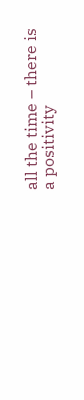all the time – there is a positivity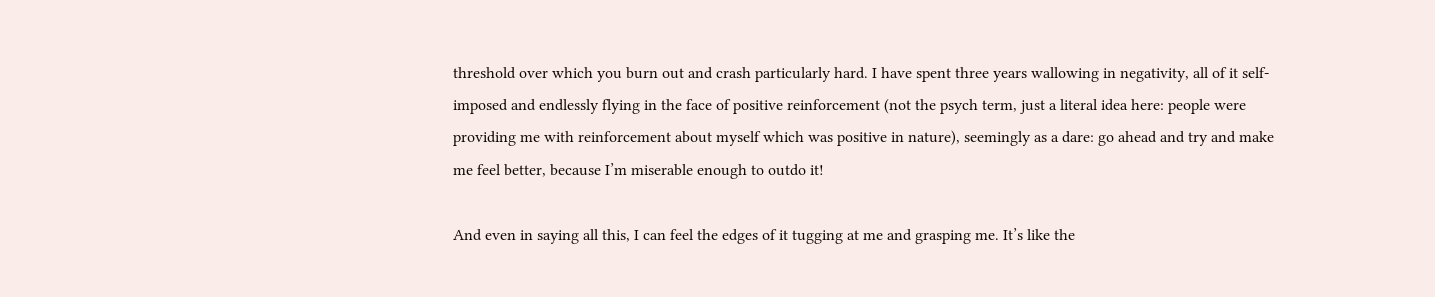threshold over which you burn out and crash particularly hard. I have spent three years wallowing in negativity, all of it self-imposed and endlessly flying in the face of positive reinforcement (not the psych term, just a literal idea here: people were providing me with reinforcement about myself which was positive in nature), seemingly as a dare: go ahead and try and make me feel better, because I’m miserable enough to outdo it!

And even in saying all this, I can feel the edges of it tugging at me and grasping me. It’s like the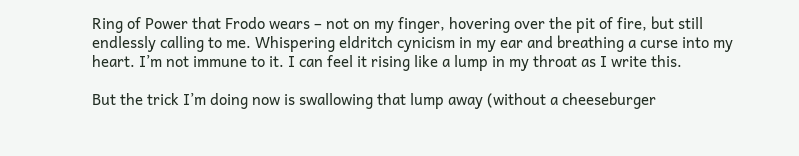Ring of Power that Frodo wears – not on my finger, hovering over the pit of fire, but still endlessly calling to me. Whispering eldritch cynicism in my ear and breathing a curse into my heart. I’m not immune to it. I can feel it rising like a lump in my throat as I write this.

But the trick I’m doing now is swallowing that lump away (without a cheeseburger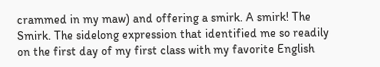crammed in my maw) and offering a smirk. A smirk! The Smirk. The sidelong expression that identified me so readily on the first day of my first class with my favorite English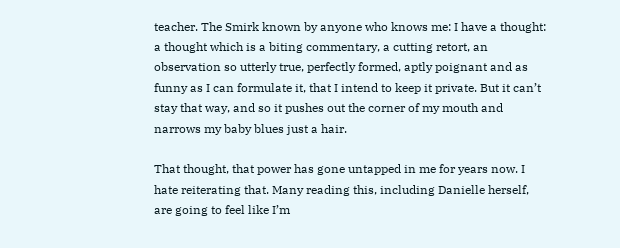teacher. The Smirk known by anyone who knows me: I have a thought: a thought which is a biting commentary, a cutting retort, an observation so utterly true, perfectly formed, aptly poignant and as funny as I can formulate it, that I intend to keep it private. But it can’t stay that way, and so it pushes out the corner of my mouth and narrows my baby blues just a hair.

That thought, that power has gone untapped in me for years now. I hate reiterating that. Many reading this, including Danielle herself, are going to feel like I’m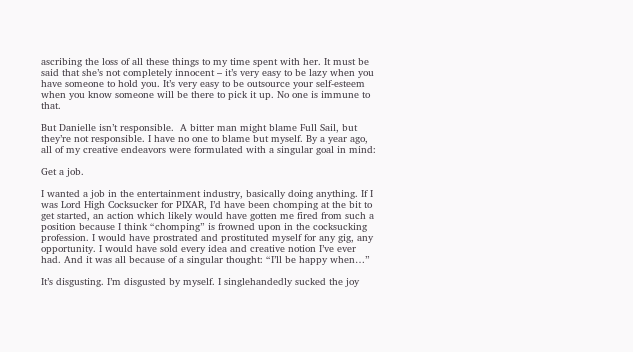ascribing the loss of all these things to my time spent with her. It must be said that she’s not completely innocent – it’s very easy to be lazy when you have someone to hold you. It’s very easy to be outsource your self-esteem when you know someone will be there to pick it up. No one is immune to that.

But Danielle isn’t responsible.  A bitter man might blame Full Sail, but they’re not responsible. I have no one to blame but myself. By a year ago, all of my creative endeavors were formulated with a singular goal in mind:

Get a job.

I wanted a job in the entertainment industry, basically doing anything. If I was Lord High Cocksucker for PIXAR, I’d have been chomping at the bit to get started, an action which likely would have gotten me fired from such a position because I think “chomping” is frowned upon in the cocksucking profession. I would have prostrated and prostituted myself for any gig, any opportunity. I would have sold every idea and creative notion I’ve ever had. And it was all because of a singular thought: “I’ll be happy when…”

It’s disgusting. I’m disgusted by myself. I singlehandedly sucked the joy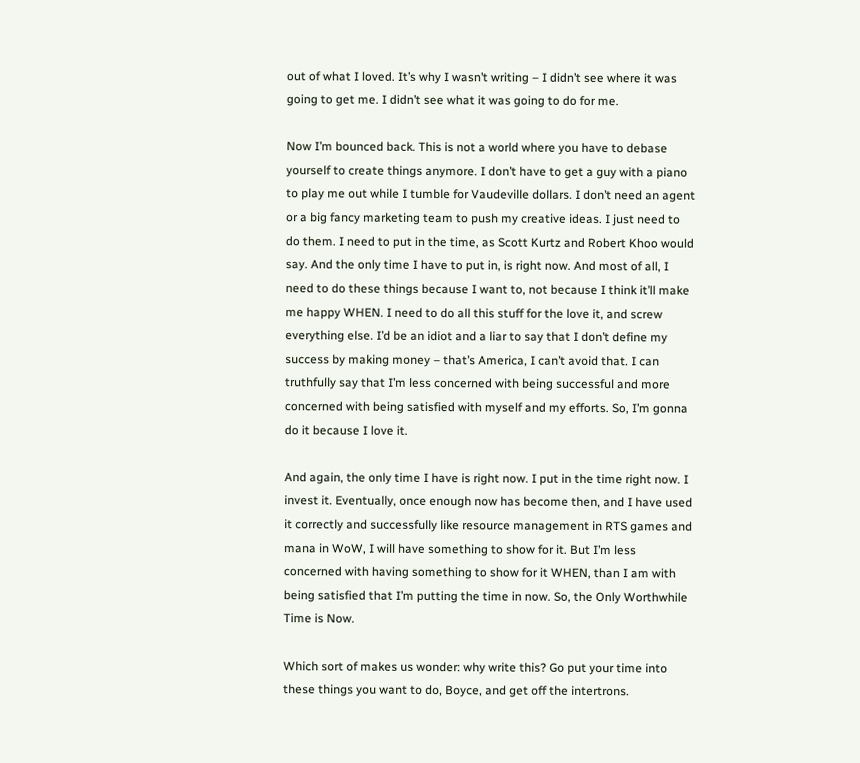out of what I loved. It’s why I wasn’t writing – I didn’t see where it was going to get me. I didn’t see what it was going to do for me.

Now I’m bounced back. This is not a world where you have to debase yourself to create things anymore. I don’t have to get a guy with a piano to play me out while I tumble for Vaudeville dollars. I don’t need an agent or a big fancy marketing team to push my creative ideas. I just need to do them. I need to put in the time, as Scott Kurtz and Robert Khoo would say. And the only time I have to put in, is right now. And most of all, I need to do these things because I want to, not because I think it’ll make me happy WHEN. I need to do all this stuff for the love it, and screw everything else. I’d be an idiot and a liar to say that I don’t define my success by making money – that’s America, I can’t avoid that. I can truthfully say that I’m less concerned with being successful and more concerned with being satisfied with myself and my efforts. So, I’m gonna do it because I love it.

And again, the only time I have is right now. I put in the time right now. I invest it. Eventually, once enough now has become then, and I have used it correctly and successfully like resource management in RTS games and mana in WoW, I will have something to show for it. But I’m less concerned with having something to show for it WHEN, than I am with being satisfied that I’m putting the time in now. So, the Only Worthwhile Time is Now.

Which sort of makes us wonder: why write this? Go put your time into these things you want to do, Boyce, and get off the intertrons.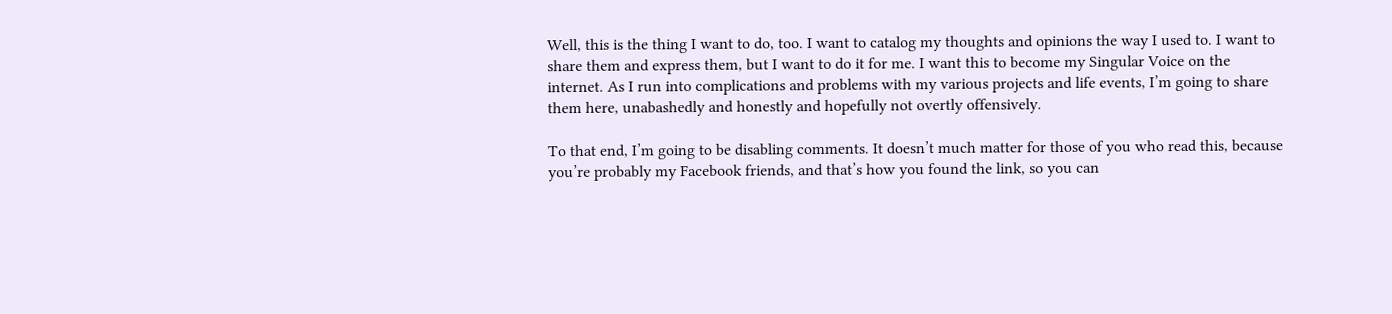Well, this is the thing I want to do, too. I want to catalog my thoughts and opinions the way I used to. I want to share them and express them, but I want to do it for me. I want this to become my Singular Voice on the internet. As I run into complications and problems with my various projects and life events, I’m going to share them here, unabashedly and honestly and hopefully not overtly offensively.

To that end, I’m going to be disabling comments. It doesn’t much matter for those of you who read this, because you’re probably my Facebook friends, and that’s how you found the link, so you can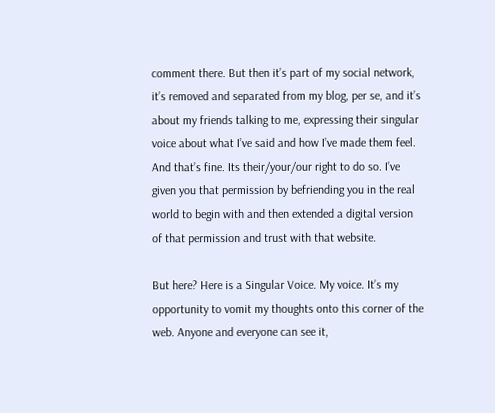comment there. But then it’s part of my social network, it’s removed and separated from my blog, per se, and it’s about my friends talking to me, expressing their singular voice about what I’ve said and how I’ve made them feel. And that’s fine. Its their/your/our right to do so. I’ve given you that permission by befriending you in the real world to begin with and then extended a digital version of that permission and trust with that website.

But here? Here is a Singular Voice. My voice. It’s my opportunity to vomit my thoughts onto this corner of the web. Anyone and everyone can see it,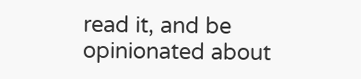read it, and be opinionated about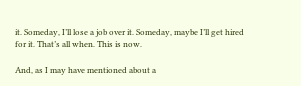it. Someday, I’ll lose a job over it. Someday, maybe I’ll get hired for it. That’s all when. This is now.

And, as I may have mentioned about a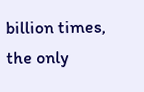billion times, the only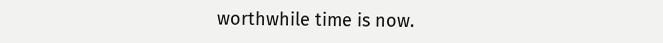worthwhile time is now.